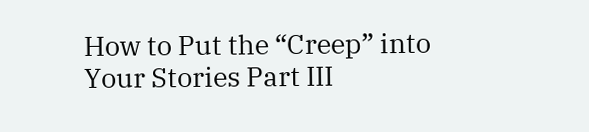How to Put the “Creep” into Your Stories Part III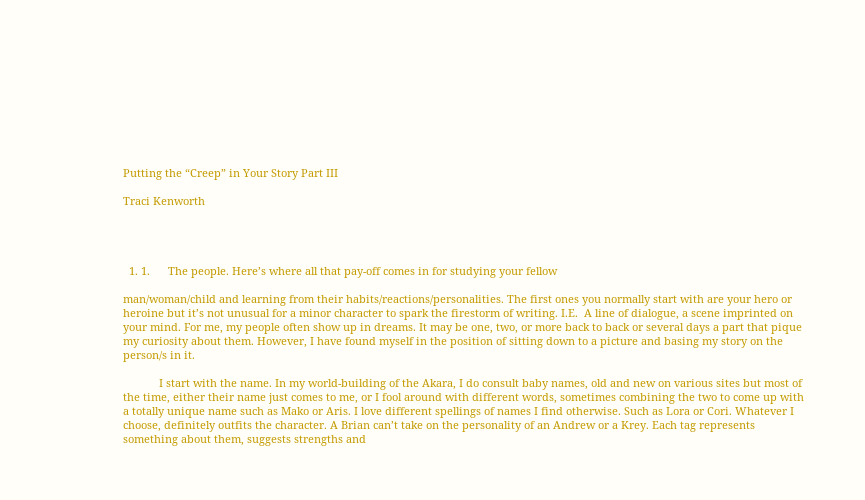Putting the “Creep” in Your Story Part III

Traci Kenworth




  1. 1.      The people. Here’s where all that pay-off comes in for studying your fellow

man/woman/child and learning from their habits/reactions/personalities. The first ones you normally start with are your hero or heroine but it’s not unusual for a minor character to spark the firestorm of writing. I.E.  A line of dialogue, a scene imprinted on your mind. For me, my people often show up in dreams. It may be one, two, or more back to back or several days a part that pique my curiosity about them. However, I have found myself in the position of sitting down to a picture and basing my story on the person/s in it.

            I start with the name. In my world-building of the Akara, I do consult baby names, old and new on various sites but most of the time, either their name just comes to me, or I fool around with different words, sometimes combining the two to come up with a totally unique name such as Mako or Aris. I love different spellings of names I find otherwise. Such as Lora or Cori. Whatever I choose, definitely outfits the character. A Brian can’t take on the personality of an Andrew or a Krey. Each tag represents something about them, suggests strengths and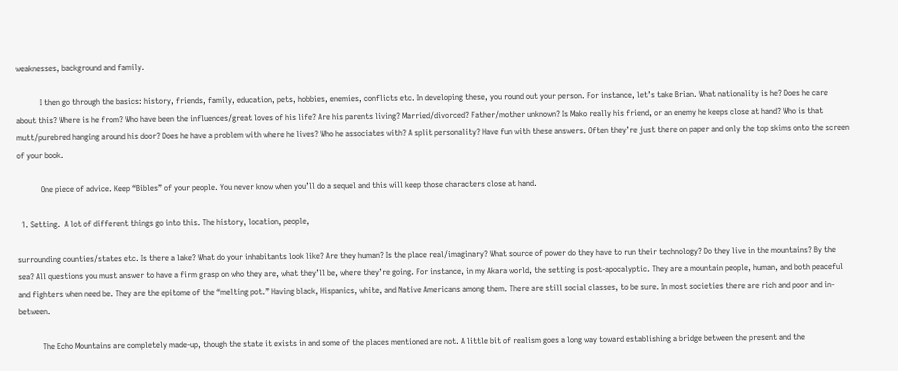weaknesses, background and family.

            I then go through the basics: history, friends, family, education, pets, hobbies, enemies, conflicts etc. In developing these, you round out your person. For instance, let’s take Brian. What nationality is he? Does he care about this? Where is he from? Who have been the influences/great loves of his life? Are his parents living? Married/divorced? Father/mother unknown? Is Mako really his friend, or an enemy he keeps close at hand? Who is that mutt/purebred hanging around his door? Does he have a problem with where he lives? Who he associates with? A split personality? Have fun with these answers. Often they’re just there on paper and only the top skims onto the screen of your book.

            One piece of advice. Keep “Bibles” of your people. You never know when you’ll do a sequel and this will keep those characters close at hand.

  1. Setting.  A lot of different things go into this. The history, location, people,

surrounding counties/states etc. Is there a lake? What do your inhabitants look like? Are they human? Is the place real/imaginary? What source of power do they have to run their technology? Do they live in the mountains? By the sea? All questions you must answer to have a firm grasp on who they are, what they’ll be, where they’re going. For instance, in my Akara world, the setting is post-apocalyptic. They are a mountain people, human, and both peaceful and fighters when need be. They are the epitome of the “melting pot.” Having black, Hispanics, white, and Native Americans among them. There are still social classes, to be sure. In most societies there are rich and poor and in-between.

            The Echo Mountains are completely made-up, though the state it exists in and some of the places mentioned are not. A little bit of realism goes a long way toward establishing a bridge between the present and the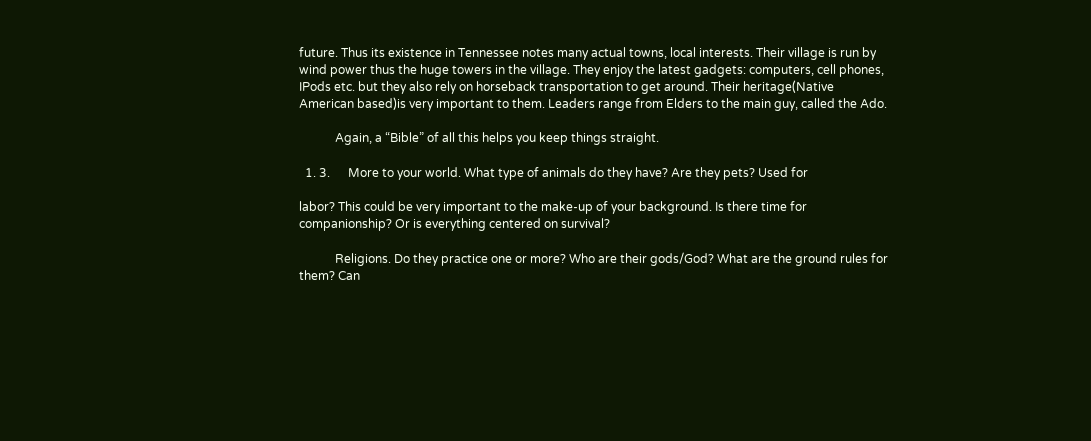future. Thus its existence in Tennessee notes many actual towns, local interests. Their village is run by wind power thus the huge towers in the village. They enjoy the latest gadgets: computers, cell phones, IPods etc. but they also rely on horseback transportation to get around. Their heritage(Native American based)is very important to them. Leaders range from Elders to the main guy, called the Ado.

            Again, a “Bible” of all this helps you keep things straight.

  1. 3.      More to your world. What type of animals do they have? Are they pets? Used for

labor? This could be very important to the make-up of your background. Is there time for companionship? Or is everything centered on survival?

            Religions. Do they practice one or more? Who are their gods/God? What are the ground rules for them? Can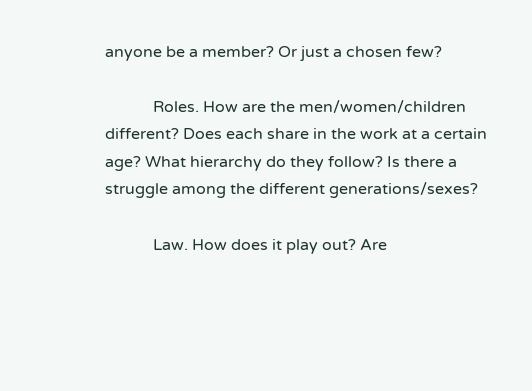anyone be a member? Or just a chosen few?

            Roles. How are the men/women/children different? Does each share in the work at a certain age? What hierarchy do they follow? Is there a struggle among the different generations/sexes?

            Law. How does it play out? Are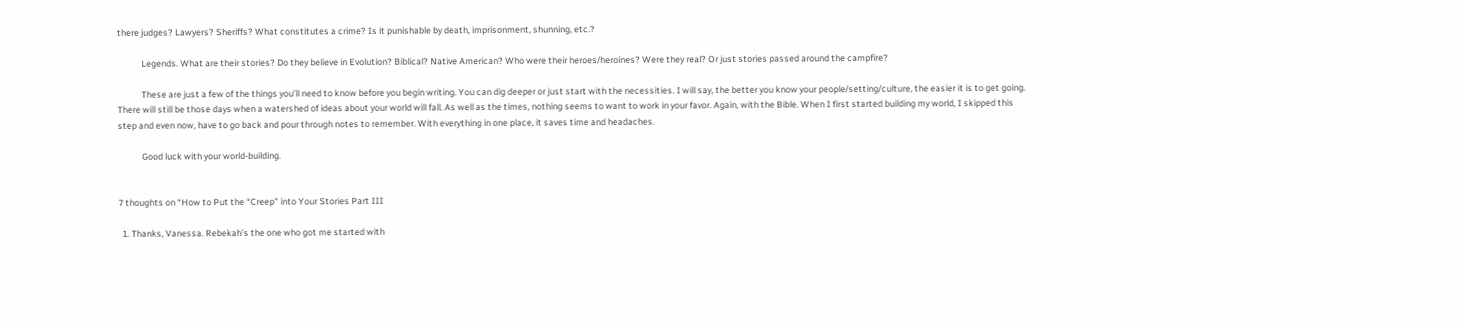there judges? Lawyers? Sheriffs? What constitutes a crime? Is it punishable by death, imprisonment, shunning, etc.?

            Legends. What are their stories? Do they believe in Evolution? Biblical? Native American? Who were their heroes/heroines? Were they real? Or just stories passed around the campfire?

            These are just a few of the things you’ll need to know before you begin writing. You can dig deeper or just start with the necessities. I will say, the better you know your people/setting/culture, the easier it is to get going. There will still be those days when a watershed of ideas about your world will fall. As well as the times, nothing seems to want to work in your favor. Again, with the Bible. When I first started building my world, I skipped this step and even now, have to go back and pour through notes to remember. With everything in one place, it saves time and headaches.

            Good luck with your world-building.


7 thoughts on “How to Put the “Creep” into Your Stories Part III

  1. Thanks, Vanessa. Rebekah’s the one who got me started with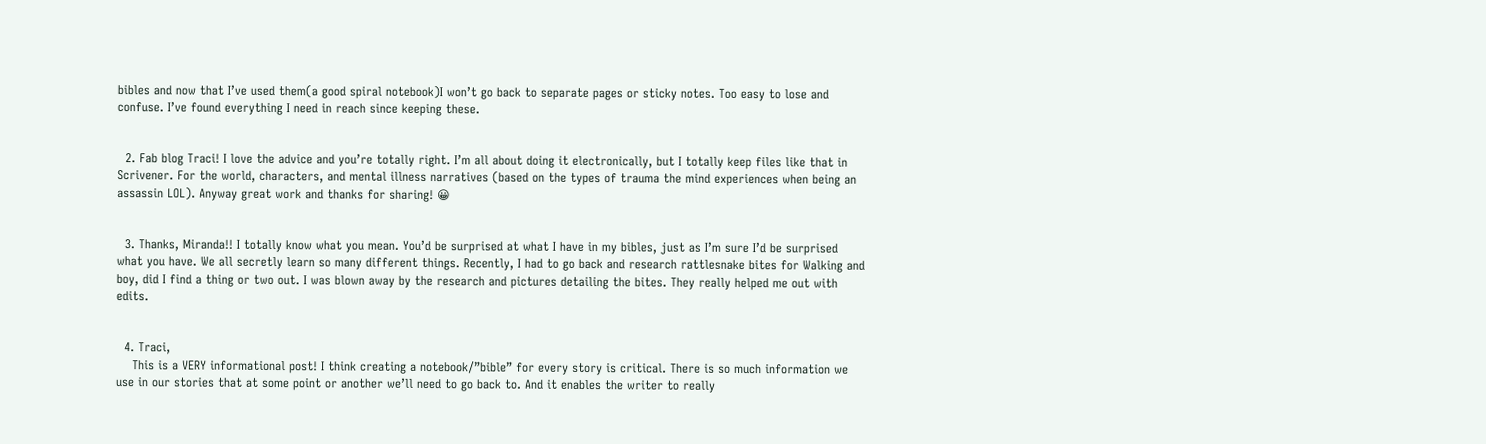bibles and now that I’ve used them(a good spiral notebook)I won’t go back to separate pages or sticky notes. Too easy to lose and confuse. I’ve found everything I need in reach since keeping these.


  2. Fab blog Traci! I love the advice and you’re totally right. I’m all about doing it electronically, but I totally keep files like that in Scrivener. For the world, characters, and mental illness narratives (based on the types of trauma the mind experiences when being an assassin LOL). Anyway great work and thanks for sharing! 😀


  3. Thanks, Miranda!! I totally know what you mean. You’d be surprised at what I have in my bibles, just as I’m sure I’d be surprised what you have. We all secretly learn so many different things. Recently, I had to go back and research rattlesnake bites for Walking and boy, did I find a thing or two out. I was blown away by the research and pictures detailing the bites. They really helped me out with edits.


  4. Traci,
    This is a VERY informational post! I think creating a notebook/”bible” for every story is critical. There is so much information we use in our stories that at some point or another we’ll need to go back to. And it enables the writer to really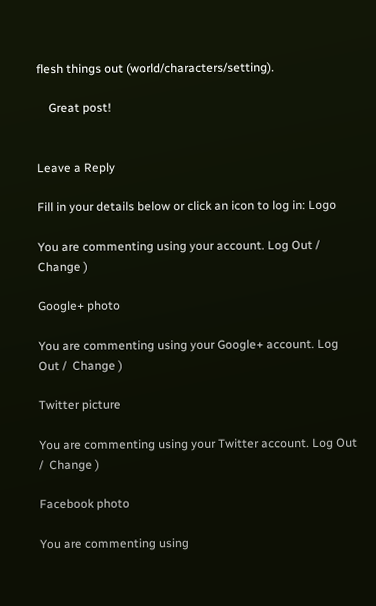flesh things out (world/characters/setting).

    Great post!


Leave a Reply

Fill in your details below or click an icon to log in: Logo

You are commenting using your account. Log Out /  Change )

Google+ photo

You are commenting using your Google+ account. Log Out /  Change )

Twitter picture

You are commenting using your Twitter account. Log Out /  Change )

Facebook photo

You are commenting using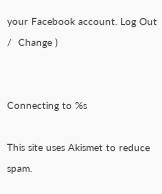your Facebook account. Log Out /  Change )


Connecting to %s

This site uses Akismet to reduce spam.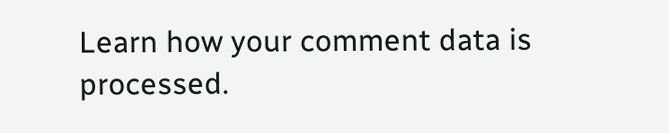Learn how your comment data is processed.